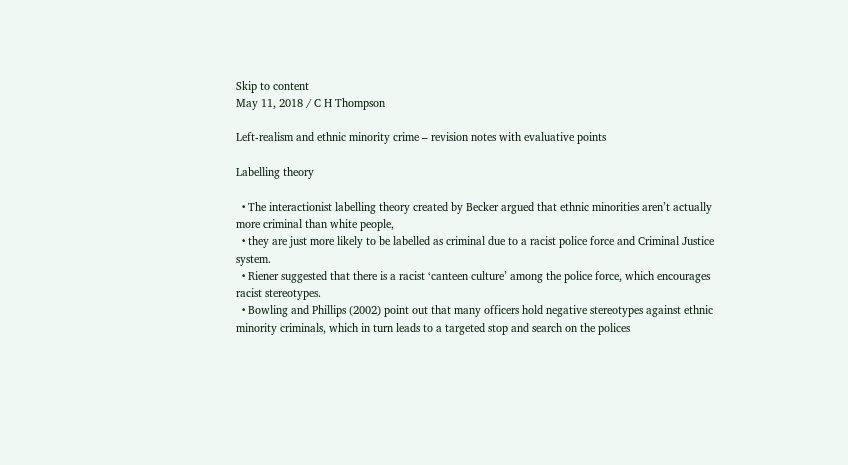Skip to content
May 11, 2018 / C H Thompson

Left-realism and ethnic minority crime – revision notes with evaluative points

Labelling theory

  • The interactionist labelling theory created by Becker argued that ethnic minorities aren’t actually more criminal than white people,
  • they are just more likely to be labelled as criminal due to a racist police force and Criminal Justice system.
  • Riener suggested that there is a racist ‘canteen culture’ among the police force, which encourages racist stereotypes.
  • Bowling and Phillips (2002) point out that many officers hold negative stereotypes against ethnic minority criminals, which in turn leads to a targeted stop and search on the polices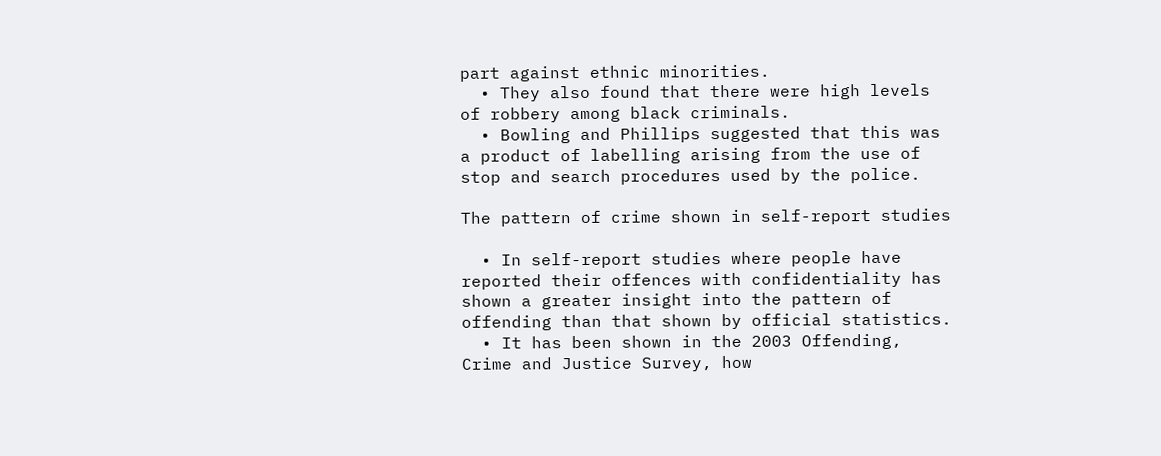part against ethnic minorities.
  • They also found that there were high levels of robbery among black criminals.
  • Bowling and Phillips suggested that this was a product of labelling arising from the use of stop and search procedures used by the police.

The pattern of crime shown in self-report studies

  • In self-report studies where people have reported their offences with confidentiality has shown a greater insight into the pattern of offending than that shown by official statistics.
  • It has been shown in the 2003 Offending, Crime and Justice Survey, how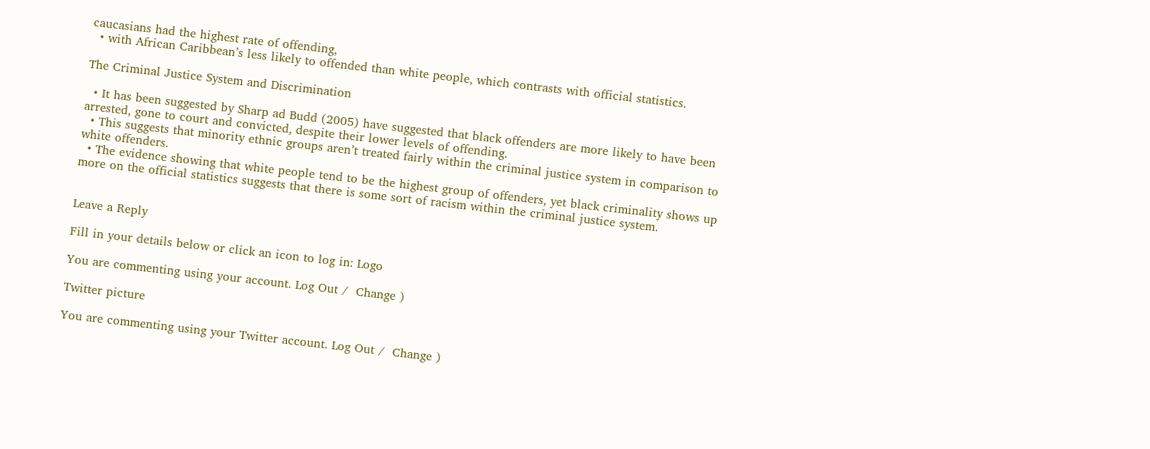caucasians had the highest rate of offending,
  • with African Caribbean’s less likely to offended than white people, which contrasts with official statistics.

The Criminal Justice System and Discrimination

  • It has been suggested by Sharp ad Budd (2005) have suggested that black offenders are more likely to have been arrested, gone to court and convicted, despite their lower levels of offending.
  • This suggests that minority ethnic groups aren’t treated fairly within the criminal justice system in comparison to white offenders.
  • The evidence showing that white people tend to be the highest group of offenders, yet black criminality shows up more on the official statistics suggests that there is some sort of racism within the criminal justice system.


Leave a Reply

Fill in your details below or click an icon to log in: Logo

You are commenting using your account. Log Out /  Change )

Twitter picture

You are commenting using your Twitter account. Log Out /  Change )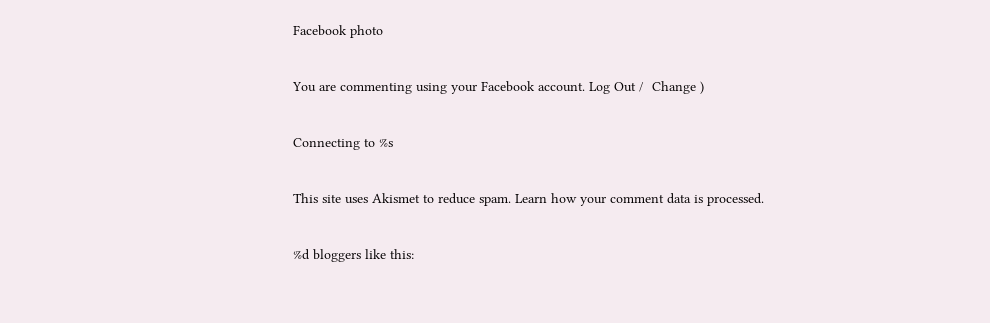Facebook photo

You are commenting using your Facebook account. Log Out /  Change )

Connecting to %s

This site uses Akismet to reduce spam. Learn how your comment data is processed.

%d bloggers like this: